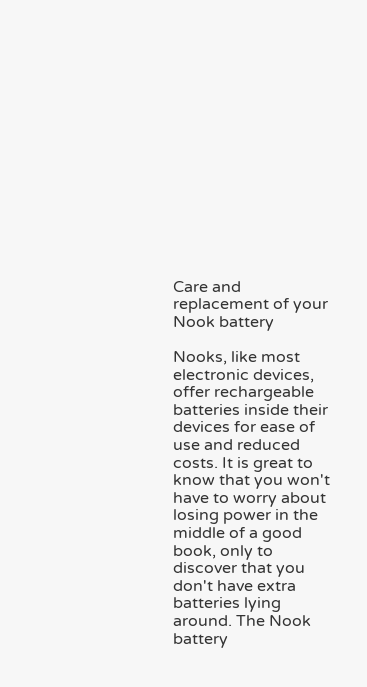Care and replacement of your Nook battery

Nooks, like most electronic devices, offer rechargeable batteries inside their devices for ease of use and reduced costs. It is great to know that you won't have to worry about losing power in the middle of a good book, only to discover that you don't have extra batteries lying around. The Nook battery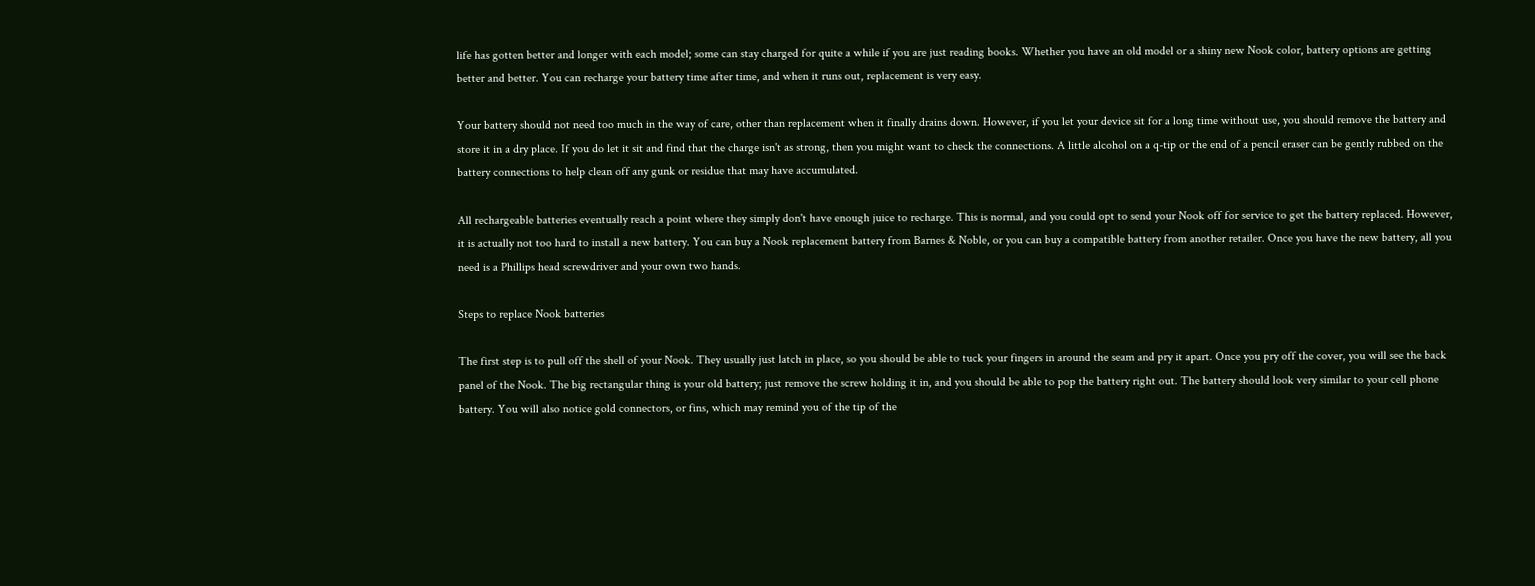life has gotten better and longer with each model; some can stay charged for quite a while if you are just reading books. Whether you have an old model or a shiny new Nook color, battery options are getting better and better. You can recharge your battery time after time, and when it runs out, replacement is very easy.

Your battery should not need too much in the way of care, other than replacement when it finally drains down. However, if you let your device sit for a long time without use, you should remove the battery and store it in a dry place. If you do let it sit and find that the charge isn't as strong, then you might want to check the connections. A little alcohol on a q-tip or the end of a pencil eraser can be gently rubbed on the battery connections to help clean off any gunk or residue that may have accumulated.

All rechargeable batteries eventually reach a point where they simply don't have enough juice to recharge. This is normal, and you could opt to send your Nook off for service to get the battery replaced. However, it is actually not too hard to install a new battery. You can buy a Nook replacement battery from Barnes & Noble, or you can buy a compatible battery from another retailer. Once you have the new battery, all you need is a Phillips head screwdriver and your own two hands.

Steps to replace Nook batteries

The first step is to pull off the shell of your Nook. They usually just latch in place, so you should be able to tuck your fingers in around the seam and pry it apart. Once you pry off the cover, you will see the back panel of the Nook. The big rectangular thing is your old battery; just remove the screw holding it in, and you should be able to pop the battery right out. The battery should look very similar to your cell phone battery. You will also notice gold connectors, or fins, which may remind you of the tip of the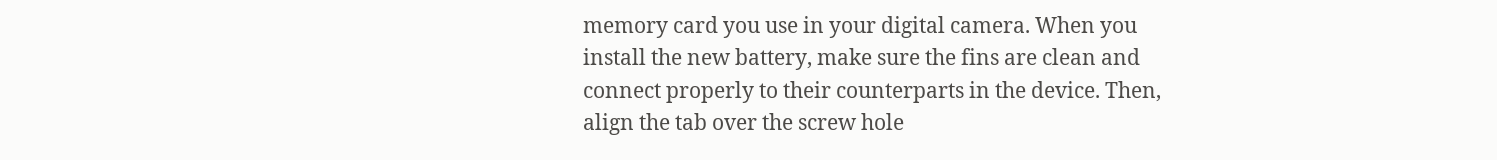memory card you use in your digital camera. When you install the new battery, make sure the fins are clean and connect properly to their counterparts in the device. Then, align the tab over the screw hole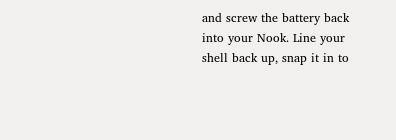and screw the battery back into your Nook. Line your shell back up, snap it in to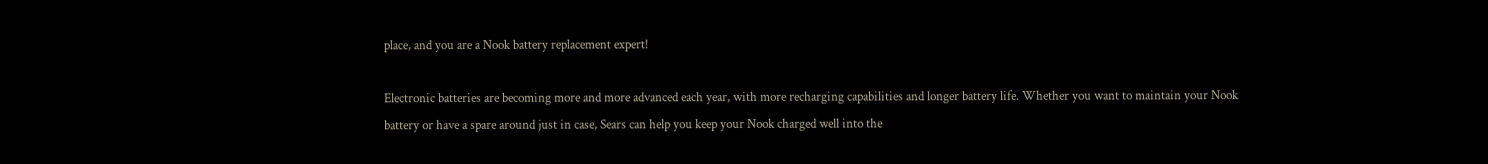place, and you are a Nook battery replacement expert!

Electronic batteries are becoming more and more advanced each year, with more recharging capabilities and longer battery life. Whether you want to maintain your Nook battery or have a spare around just in case, Sears can help you keep your Nook charged well into the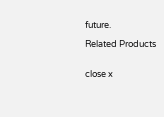future.

Related Products


close x